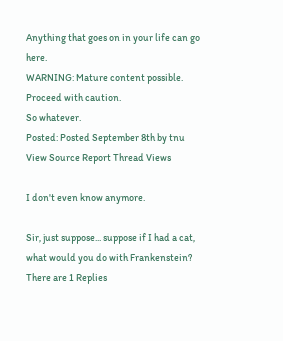Anything that goes on in your life can go here.
WARNING: Mature content possible. Proceed with caution.
So whatever.
Posted: Posted September 8th by tnu
View Source Report Thread Views

I don't even know anymore.

Sir, just suppose... suppose if I had a cat, what would you do with Frankenstein?
There are 1 Replies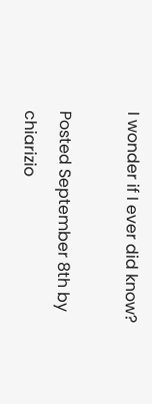I wonder if I ever did know?

Posted September 8th by chiarizio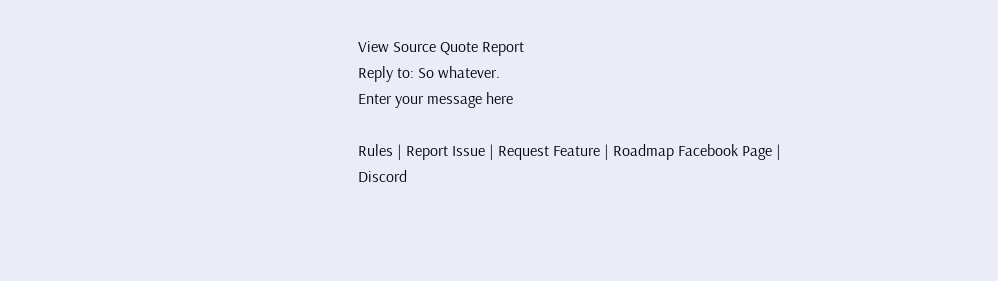View Source Quote Report
Reply to: So whatever.
Enter your message here

Rules | Report Issue | Request Feature | Roadmap Facebook Page | Discord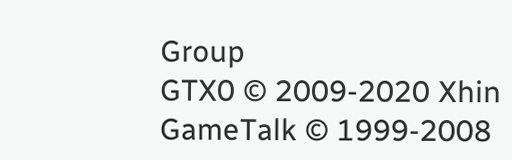Group
GTX0 © 2009-2020 Xhin GameTalk © 1999-2008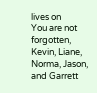lives on
You are not forgotten, Kevin, Liane, Norma, Jason, and Garrett